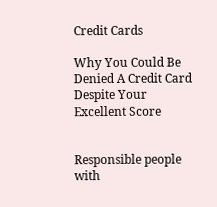Credit Cards

Why You Could Be Denied A Credit Card Despite Your Excellent Score


Responsible people with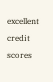excellent credit scores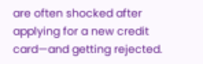are often shocked after applying for a new credit card—and getting rejected.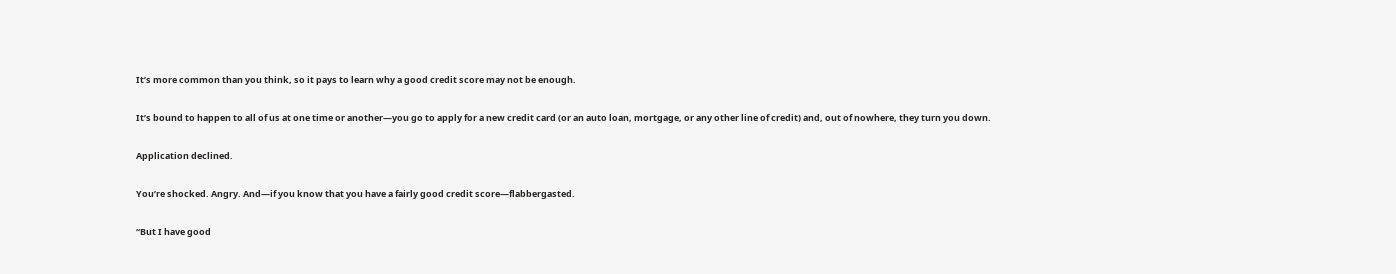It’s more common than you think, so it pays to learn why a good credit score may not be enough.

It’s bound to happen to all of us at one time or another—you go to apply for a new credit card (or an auto loan, mortgage, or any other line of credit) and, out of nowhere, they turn you down.

Application declined.

You’re shocked. Angry. And—if you know that you have a fairly good credit score—flabbergasted.

“But I have good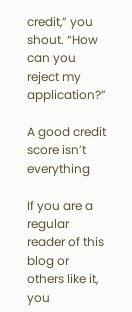credit,” you shout. “How can you reject my application?”

A good credit score isn’t everything

If you are a regular reader of this blog or others like it, you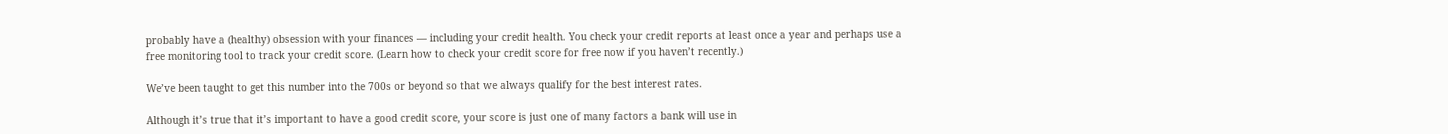probably have a (healthy) obsession with your finances — including your credit health. You check your credit reports at least once a year and perhaps use a free monitoring tool to track your credit score. (Learn how to check your credit score for free now if you haven’t recently.)

We’ve been taught to get this number into the 700s or beyond so that we always qualify for the best interest rates.

Although it’s true that it’s important to have a good credit score, your score is just one of many factors a bank will use in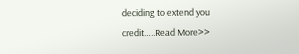deciding to extend you credit…..Read More>>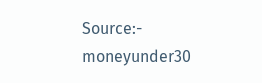Source:- moneyunder30